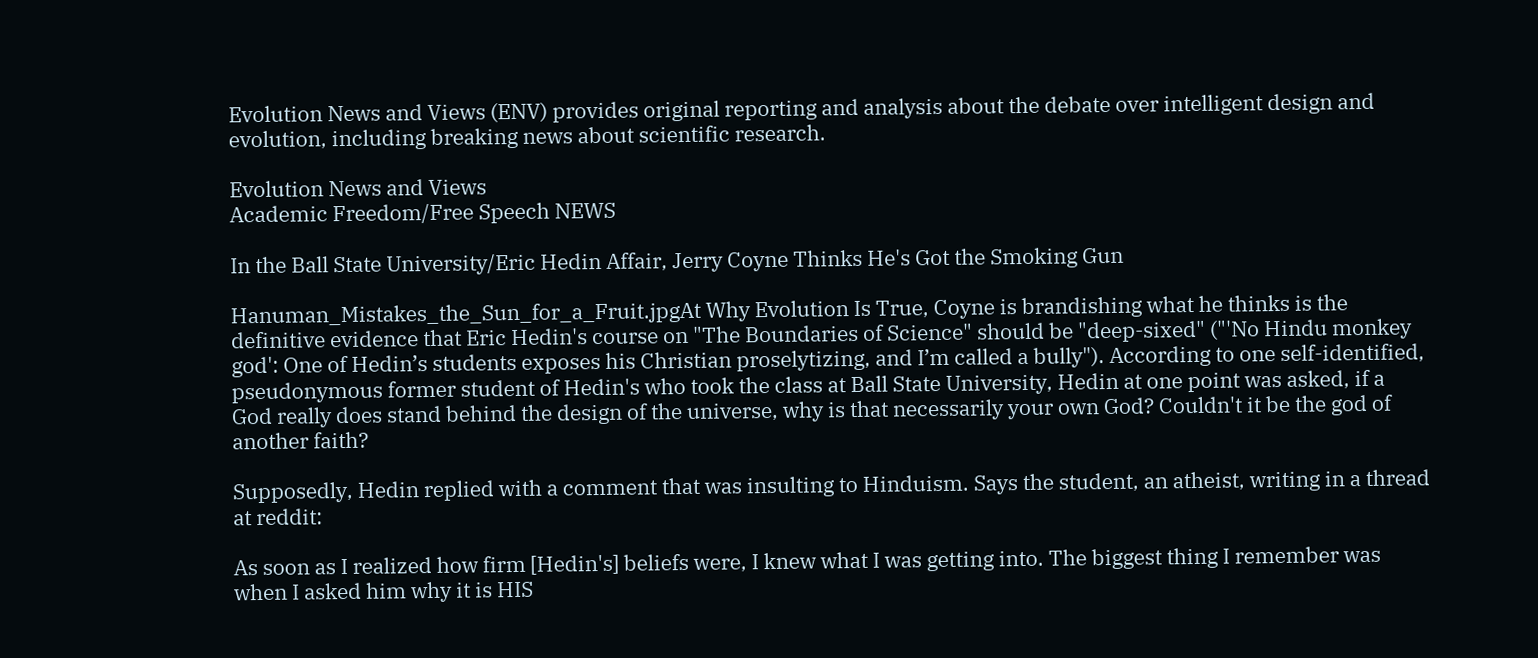Evolution News and Views (ENV) provides original reporting and analysis about the debate over intelligent design and evolution, including breaking news about scientific research.

Evolution News and Views
Academic Freedom/Free Speech NEWS

In the Ball State University/Eric Hedin Affair, Jerry Coyne Thinks He's Got the Smoking Gun

Hanuman_Mistakes_the_Sun_for_a_Fruit.jpgAt Why Evolution Is True, Coyne is brandishing what he thinks is the definitive evidence that Eric Hedin's course on "The Boundaries of Science" should be "deep-sixed" ("'No Hindu monkey god': One of Hedin’s students exposes his Christian proselytizing, and I’m called a bully"). According to one self-identified, pseudonymous former student of Hedin's who took the class at Ball State University, Hedin at one point was asked, if a God really does stand behind the design of the universe, why is that necessarily your own God? Couldn't it be the god of another faith?

Supposedly, Hedin replied with a comment that was insulting to Hinduism. Says the student, an atheist, writing in a thread at reddit:

As soon as I realized how firm [Hedin's] beliefs were, I knew what I was getting into. The biggest thing I remember was when I asked him why it is HIS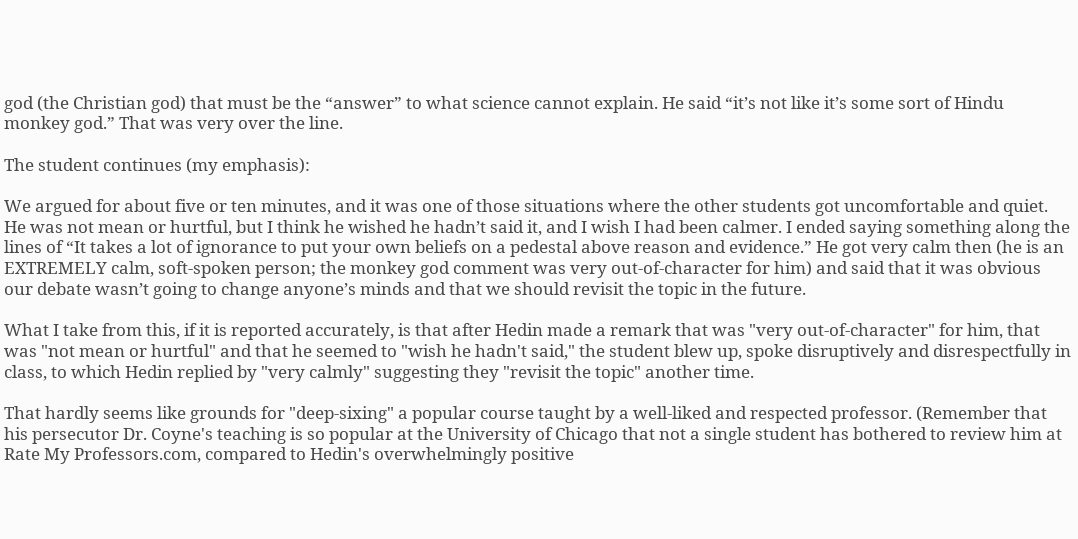god (the Christian god) that must be the “answer” to what science cannot explain. He said “it’s not like it’s some sort of Hindu monkey god.” That was very over the line.

The student continues (my emphasis):

We argued for about five or ten minutes, and it was one of those situations where the other students got uncomfortable and quiet. He was not mean or hurtful, but I think he wished he hadn’t said it, and I wish I had been calmer. I ended saying something along the lines of “It takes a lot of ignorance to put your own beliefs on a pedestal above reason and evidence.” He got very calm then (he is an EXTREMELY calm, soft-spoken person; the monkey god comment was very out-of-character for him) and said that it was obvious our debate wasn’t going to change anyone’s minds and that we should revisit the topic in the future.

What I take from this, if it is reported accurately, is that after Hedin made a remark that was "very out-of-character" for him, that was "not mean or hurtful" and that he seemed to "wish he hadn't said," the student blew up, spoke disruptively and disrespectfully in class, to which Hedin replied by "very calmly" suggesting they "revisit the topic" another time.

That hardly seems like grounds for "deep-sixing" a popular course taught by a well-liked and respected professor. (Remember that his persecutor Dr. Coyne's teaching is so popular at the University of Chicago that not a single student has bothered to review him at Rate My Professors.com, compared to Hedin's overwhelmingly positive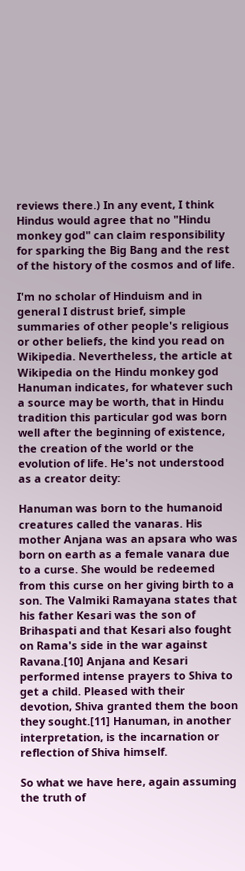reviews there.) In any event, I think Hindus would agree that no "Hindu monkey god" can claim responsibility for sparking the Big Bang and the rest of the history of the cosmos and of life.

I'm no scholar of Hinduism and in general I distrust brief, simple summaries of other people's religious or other beliefs, the kind you read on Wikipedia. Nevertheless, the article at Wikipedia on the Hindu monkey god Hanuman indicates, for whatever such a source may be worth, that in Hindu tradition this particular god was born well after the beginning of existence, the creation of the world or the evolution of life. He's not understood as a creator deity:

Hanuman was born to the humanoid creatures called the vanaras. His mother Anjana was an apsara who was born on earth as a female vanara due to a curse. She would be redeemed from this curse on her giving birth to a son. The Valmiki Ramayana states that his father Kesari was the son of Brihaspati and that Kesari also fought on Rama's side in the war against Ravana.[10] Anjana and Kesari performed intense prayers to Shiva to get a child. Pleased with their devotion, Shiva granted them the boon they sought.[11] Hanuman, in another interpretation, is the incarnation or reflection of Shiva himself.

So what we have here, again assuming the truth of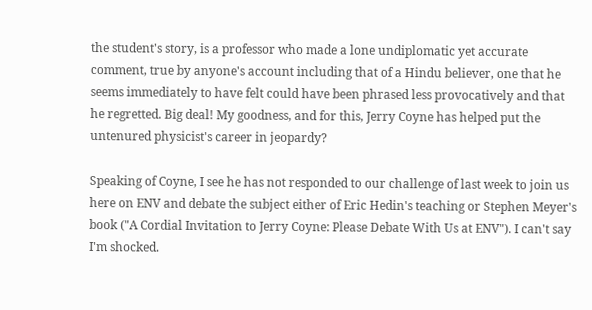the student's story, is a professor who made a lone undiplomatic yet accurate comment, true by anyone's account including that of a Hindu believer, one that he seems immediately to have felt could have been phrased less provocatively and that he regretted. Big deal! My goodness, and for this, Jerry Coyne has helped put the untenured physicist's career in jeopardy?

Speaking of Coyne, I see he has not responded to our challenge of last week to join us here on ENV and debate the subject either of Eric Hedin's teaching or Stephen Meyer's book ("A Cordial Invitation to Jerry Coyne: Please Debate With Us at ENV"). I can't say I'm shocked.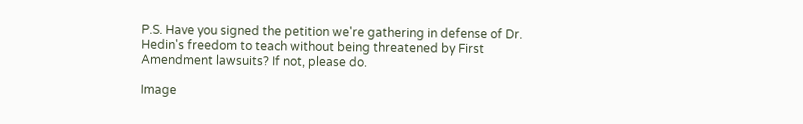P.S. Have you signed the petition we're gathering in defense of Dr. Hedin's freedom to teach without being threatened by First Amendment lawsuits? If not, please do.

Image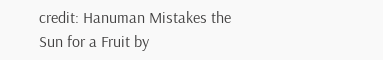credit: Hanuman Mistakes the Sun for a Fruit by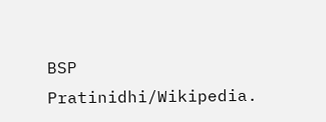BSP Pratinidhi/Wikipedia.